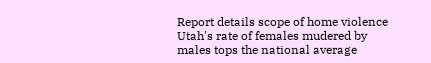Report details scope of home violence
Utah's rate of females mudered by males tops the national average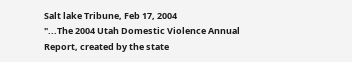Salt lake Tribune, Feb 17, 2004
"...The 2004 Utah Domestic Violence Annual Report, created by the state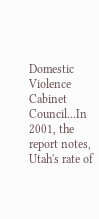Domestic Violence Cabinet Council...In 2001, the report notes, Utah's rate of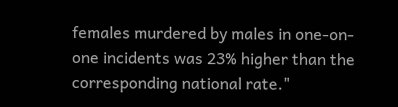females murdered by males in one-on-one incidents was 23% higher than the corresponding national rate."